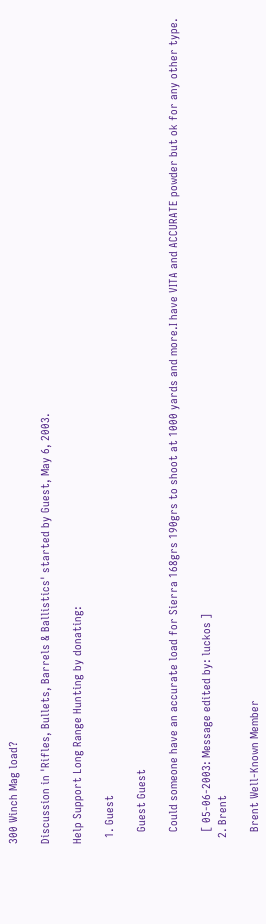300 Winch Mag load?

Discussion in 'Rifles, Bullets, Barrels & Ballistics' started by Guest, May 6, 2003.

Help Support Long Range Hunting by donating:

  1. Guest

    Guest Guest

    Could someone have an accurate load for Sierra 168grs 190grs to shoot at 1000 yards and more.I have VITA and ACCURATE powder but ok for any other type.

    [ 05-06-2003: Message edited by: luckos ]
  2. Brent

    Brent Well-Known Member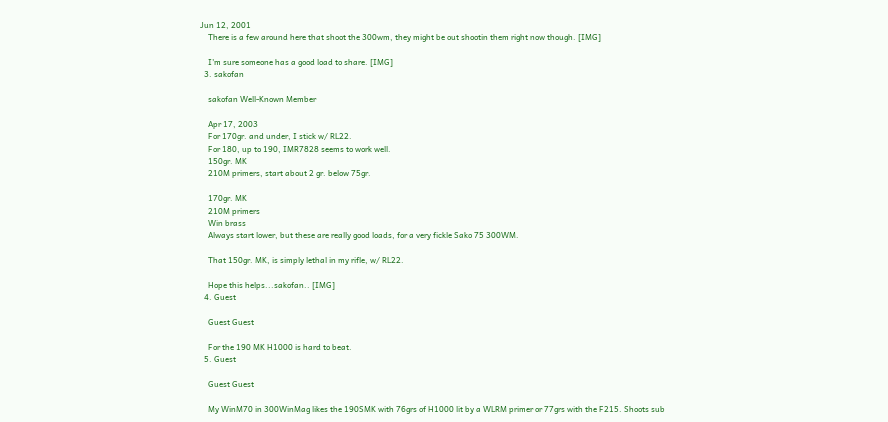Jun 12, 2001
    There is a few around here that shoot the 300wm, they might be out shootin them right now though. [IMG]

    I'm sure someone has a good load to share. [IMG]
  3. sakofan

    sakofan Well-Known Member

    Apr 17, 2003
    For 170gr. and under, I stick w/ RL22.
    For 180, up to 190, IMR7828 seems to work well.
    150gr. MK
    210M primers, start about 2 gr. below 75gr.

    170gr. MK
    210M primers
    Win brass
    Always start lower, but these are really good loads, for a very fickle Sako 75 300WM.

    That 150gr. MK, is simply lethal in my rifle, w/ RL22.

    Hope this helps...sakofan.. [IMG]
  4. Guest

    Guest Guest

    For the 190 MK H1000 is hard to beat.
  5. Guest

    Guest Guest

    My WinM70 in 300WinMag likes the 190SMK with 76grs of H1000 lit by a WLRM primer or 77grs with the F215. Shoots sub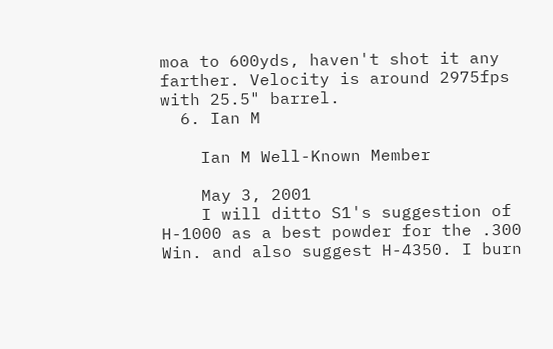moa to 600yds, haven't shot it any farther. Velocity is around 2975fps with 25.5" barrel.
  6. Ian M

    Ian M Well-Known Member

    May 3, 2001
    I will ditto S1's suggestion of H-1000 as a best powder for the .300 Win. and also suggest H-4350. I burn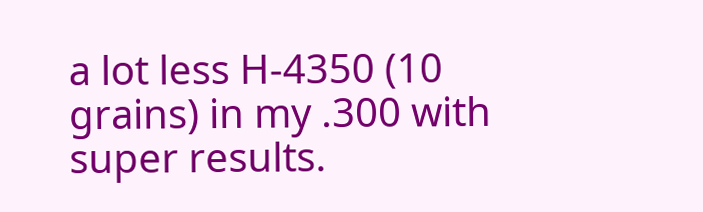a lot less H-4350 (10 grains) in my .300 with super results.